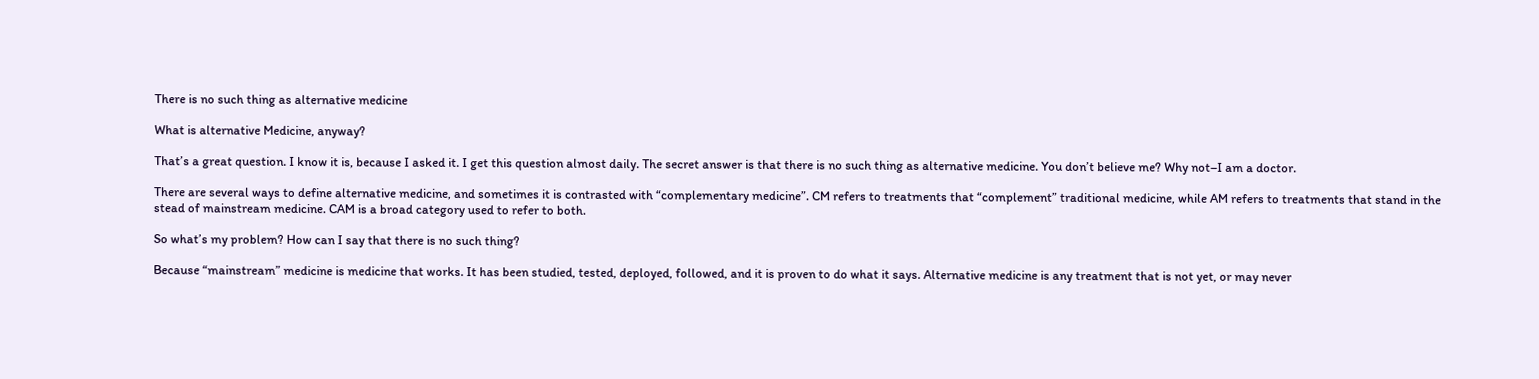There is no such thing as alternative medicine

What is alternative Medicine, anyway?

That’s a great question. I know it is, because I asked it. I get this question almost daily. The secret answer is that there is no such thing as alternative medicine. You don’t believe me? Why not–I am a doctor.

There are several ways to define alternative medicine, and sometimes it is contrasted with “complementary medicine”. CM refers to treatments that “complement” traditional medicine, while AM refers to treatments that stand in the stead of mainstream medicine. CAM is a broad category used to refer to both.

So what’s my problem? How can I say that there is no such thing?

Because “mainstream” medicine is medicine that works. It has been studied, tested, deployed, followed, and it is proven to do what it says. Alternative medicine is any treatment that is not yet, or may never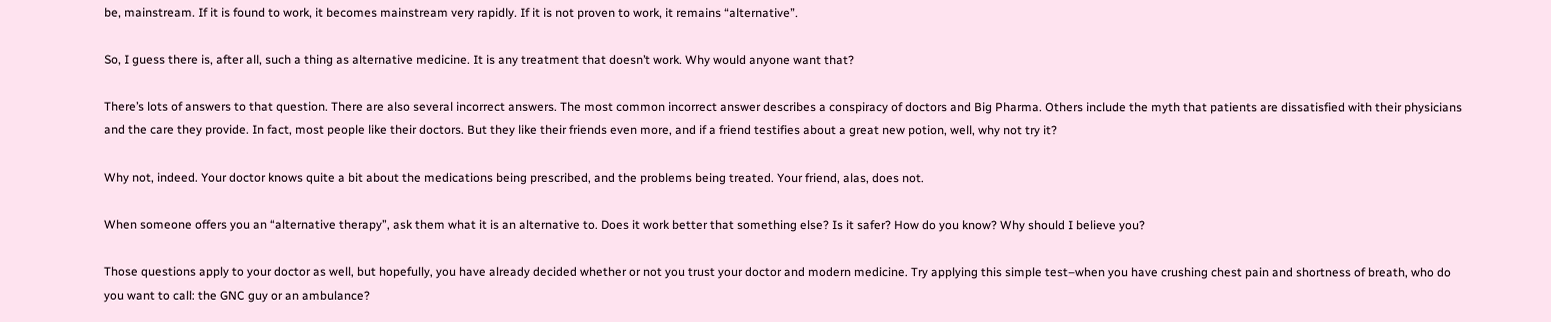be, mainstream. If it is found to work, it becomes mainstream very rapidly. If it is not proven to work, it remains “alternative”.

So, I guess there is, after all, such a thing as alternative medicine. It is any treatment that doesn’t work. Why would anyone want that?

There’s lots of answers to that question. There are also several incorrect answers. The most common incorrect answer describes a conspiracy of doctors and Big Pharma. Others include the myth that patients are dissatisfied with their physicians and the care they provide. In fact, most people like their doctors. But they like their friends even more, and if a friend testifies about a great new potion, well, why not try it?

Why not, indeed. Your doctor knows quite a bit about the medications being prescribed, and the problems being treated. Your friend, alas, does not.

When someone offers you an “alternative therapy”, ask them what it is an alternative to. Does it work better that something else? Is it safer? How do you know? Why should I believe you?

Those questions apply to your doctor as well, but hopefully, you have already decided whether or not you trust your doctor and modern medicine. Try applying this simple test–when you have crushing chest pain and shortness of breath, who do you want to call: the GNC guy or an ambulance?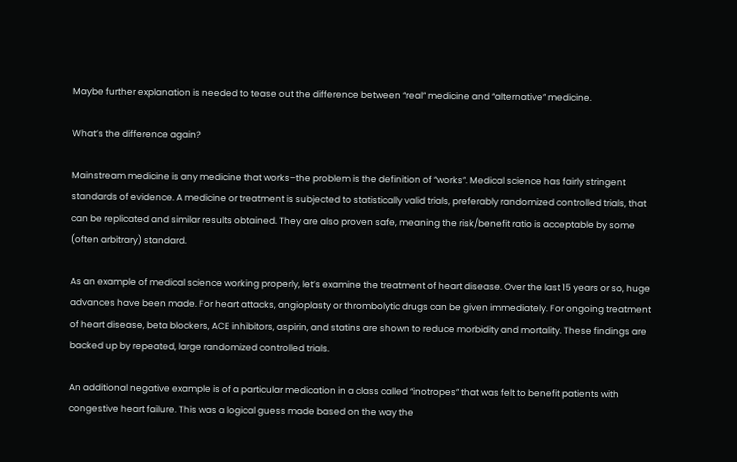Maybe further explanation is needed to tease out the difference between “real” medicine and “alternative” medicine.

What’s the difference again?

Mainstream medicine is any medicine that works–the problem is the definition of “works”. Medical science has fairly stringent standards of evidence. A medicine or treatment is subjected to statistically valid trials, preferably randomized controlled trials, that can be replicated and similar results obtained. They are also proven safe, meaning the risk/benefit ratio is acceptable by some (often arbitrary) standard.

As an example of medical science working properly, let’s examine the treatment of heart disease. Over the last 15 years or so, huge advances have been made. For heart attacks, angioplasty or thrombolytic drugs can be given immediately. For ongoing treatment of heart disease, beta blockers, ACE inhibitors, aspirin, and statins are shown to reduce morbidity and mortality. These findings are backed up by repeated, large randomized controlled trials.

An additional negative example is of a particular medication in a class called “inotropes” that was felt to benefit patients with congestive heart failure. This was a logical guess made based on the way the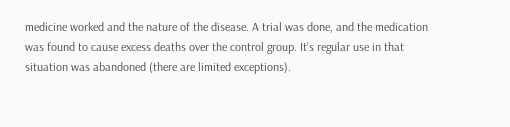medicine worked and the nature of the disease. A trial was done, and the medication was found to cause excess deaths over the control group. It’s regular use in that situation was abandoned (there are limited exceptions).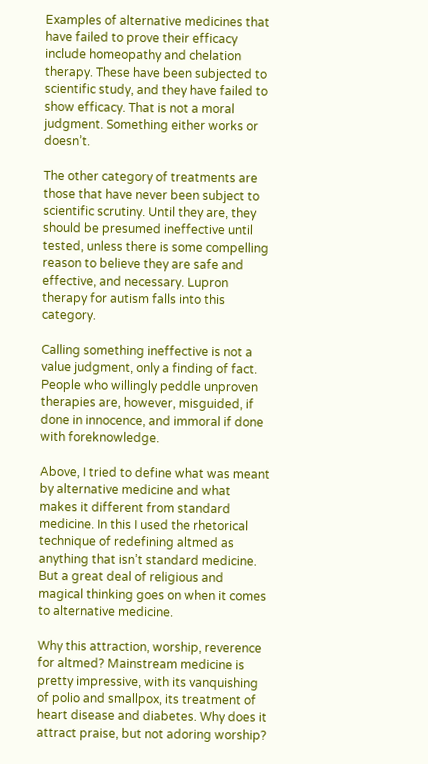Examples of alternative medicines that have failed to prove their efficacy include homeopathy and chelation therapy. These have been subjected to scientific study, and they have failed to show efficacy. That is not a moral judgment. Something either works or doesn’t.

The other category of treatments are those that have never been subject to scientific scrutiny. Until they are, they should be presumed ineffective until tested, unless there is some compelling reason to believe they are safe and effective, and necessary. Lupron therapy for autism falls into this category.

Calling something ineffective is not a value judgment, only a finding of fact. People who willingly peddle unproven therapies are, however, misguided, if done in innocence, and immoral if done with foreknowledge.

Above, I tried to define what was meant by alternative medicine and what makes it different from standard medicine. In this I used the rhetorical technique of redefining altmed as anything that isn’t standard medicine. But a great deal of religious and magical thinking goes on when it comes to alternative medicine.

Why this attraction, worship, reverence for altmed? Mainstream medicine is pretty impressive, with its vanquishing of polio and smallpox, its treatment of heart disease and diabetes. Why does it attract praise, but not adoring worship?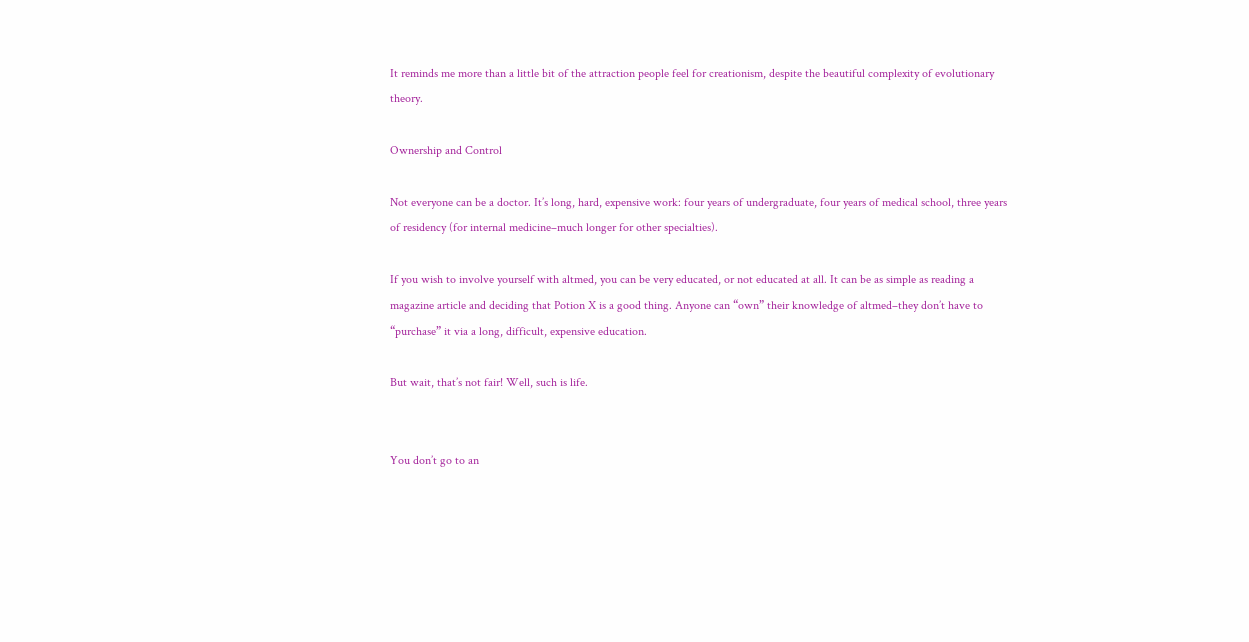It reminds me more than a little bit of the attraction people feel for creationism, despite the beautiful complexity of evolutionary theory.

Ownership and Control

Not everyone can be a doctor. It’s long, hard, expensive work: four years of undergraduate, four years of medical school, three years of residency (for internal medicine–much longer for other specialties).

If you wish to involve yourself with altmed, you can be very educated, or not educated at all. It can be as simple as reading a magazine article and deciding that Potion X is a good thing. Anyone can “own” their knowledge of altmed–they don’t have to “purchase” it via a long, difficult, expensive education.

But wait, that’s not fair! Well, such is life.


You don’t go to an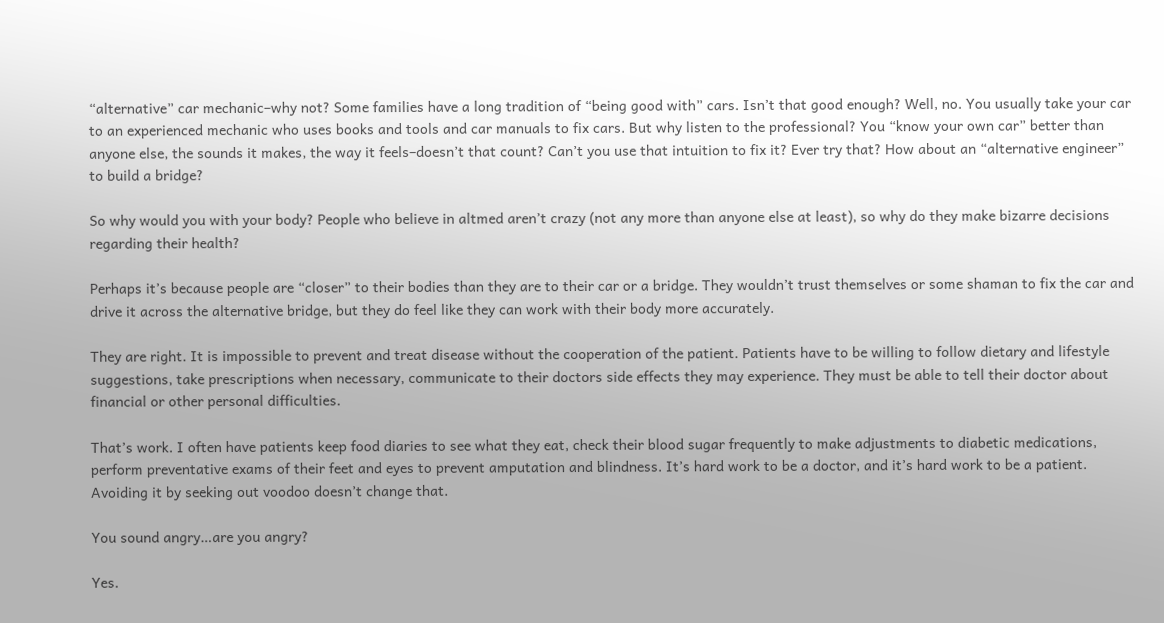“alternative” car mechanic–why not? Some families have a long tradition of “being good with” cars. Isn’t that good enough? Well, no. You usually take your car to an experienced mechanic who uses books and tools and car manuals to fix cars. But why listen to the professional? You “know your own car” better than anyone else, the sounds it makes, the way it feels–doesn’t that count? Can’t you use that intuition to fix it? Ever try that? How about an “alternative engineer” to build a bridge?

So why would you with your body? People who believe in altmed aren’t crazy (not any more than anyone else at least), so why do they make bizarre decisions regarding their health?

Perhaps it’s because people are “closer” to their bodies than they are to their car or a bridge. They wouldn’t trust themselves or some shaman to fix the car and drive it across the alternative bridge, but they do feel like they can work with their body more accurately.

They are right. It is impossible to prevent and treat disease without the cooperation of the patient. Patients have to be willing to follow dietary and lifestyle suggestions, take prescriptions when necessary, communicate to their doctors side effects they may experience. They must be able to tell their doctor about financial or other personal difficulties.

That’s work. I often have patients keep food diaries to see what they eat, check their blood sugar frequently to make adjustments to diabetic medications, perform preventative exams of their feet and eyes to prevent amputation and blindness. It’s hard work to be a doctor, and it’s hard work to be a patient. Avoiding it by seeking out voodoo doesn’t change that.

You sound angry…are you angry?

Yes.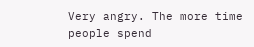Very angry. The more time people spend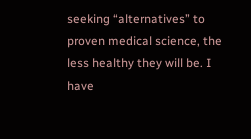seeking “alternatives” to proven medical science, the less healthy they will be. I have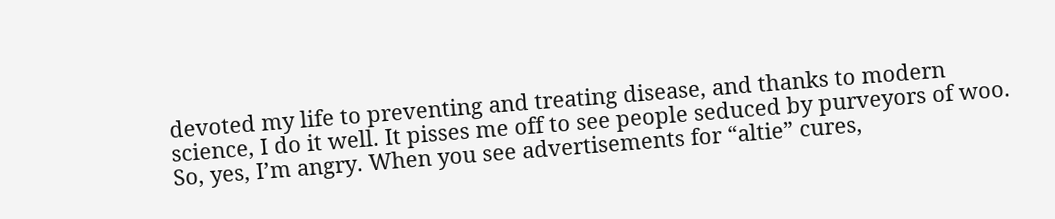devoted my life to preventing and treating disease, and thanks to modern science, I do it well. It pisses me off to see people seduced by purveyors of woo. So, yes, I’m angry. When you see advertisements for “altie” cures,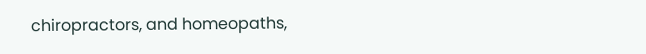chiropractors, and homeopaths,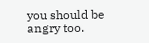you should be angry too.